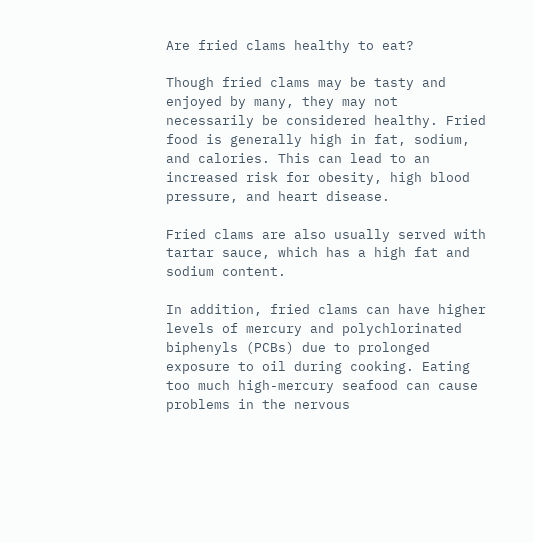Are fried clams healthy to eat?

Though fried clams may be tasty and enjoyed by many, they may not necessarily be considered healthy. Fried food is generally high in fat, sodium, and calories. This can lead to an increased risk for obesity, high blood pressure, and heart disease.

Fried clams are also usually served with tartar sauce, which has a high fat and sodium content.

In addition, fried clams can have higher levels of mercury and polychlorinated biphenyls (PCBs) due to prolonged exposure to oil during cooking. Eating too much high-mercury seafood can cause problems in the nervous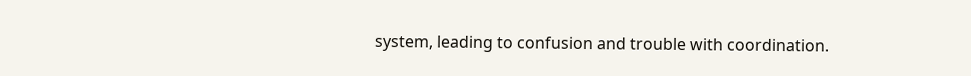system, leading to confusion and trouble with coordination.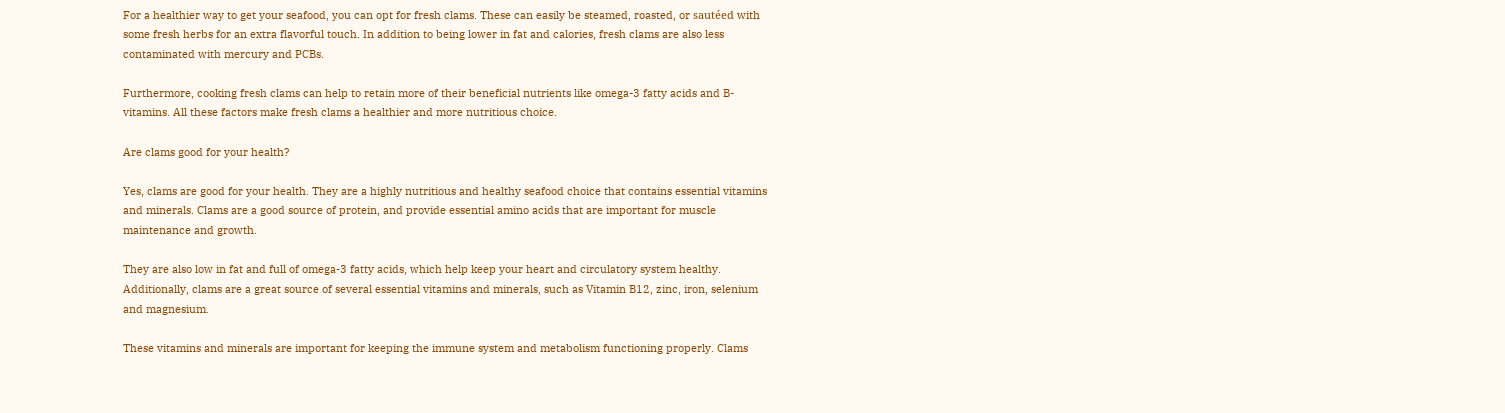For a healthier way to get your seafood, you can opt for fresh clams. These can easily be steamed, roasted, or sautéed with some fresh herbs for an extra flavorful touch. In addition to being lower in fat and calories, fresh clams are also less contaminated with mercury and PCBs.

Furthermore, cooking fresh clams can help to retain more of their beneficial nutrients like omega-3 fatty acids and B-vitamins. All these factors make fresh clams a healthier and more nutritious choice.

Are clams good for your health?

Yes, clams are good for your health. They are a highly nutritious and healthy seafood choice that contains essential vitamins and minerals. Clams are a good source of protein, and provide essential amino acids that are important for muscle maintenance and growth.

They are also low in fat and full of omega-3 fatty acids, which help keep your heart and circulatory system healthy. Additionally, clams are a great source of several essential vitamins and minerals, such as Vitamin B12, zinc, iron, selenium and magnesium.

These vitamins and minerals are important for keeping the immune system and metabolism functioning properly. Clams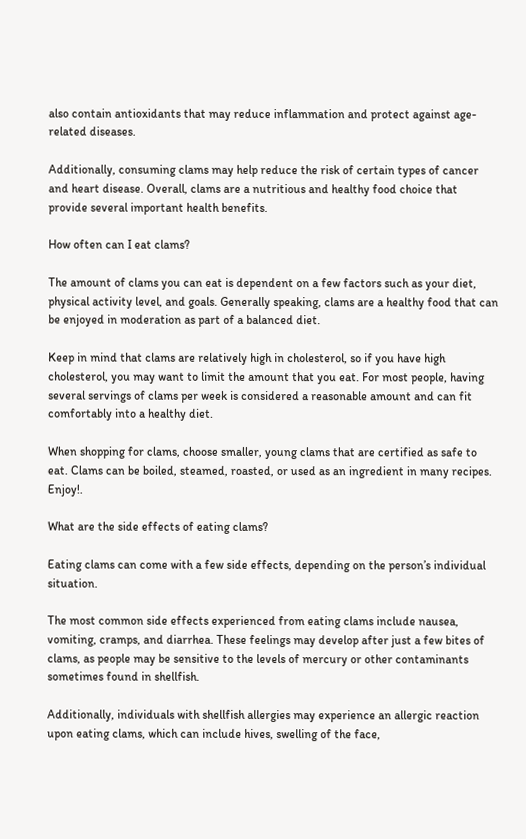also contain antioxidants that may reduce inflammation and protect against age-related diseases.

Additionally, consuming clams may help reduce the risk of certain types of cancer and heart disease. Overall, clams are a nutritious and healthy food choice that provide several important health benefits.

How often can I eat clams?

The amount of clams you can eat is dependent on a few factors such as your diet, physical activity level, and goals. Generally speaking, clams are a healthy food that can be enjoyed in moderation as part of a balanced diet.

Keep in mind that clams are relatively high in cholesterol, so if you have high cholesterol, you may want to limit the amount that you eat. For most people, having several servings of clams per week is considered a reasonable amount and can fit comfortably into a healthy diet.

When shopping for clams, choose smaller, young clams that are certified as safe to eat. Clams can be boiled, steamed, roasted, or used as an ingredient in many recipes. Enjoy!.

What are the side effects of eating clams?

Eating clams can come with a few side effects, depending on the person’s individual situation.

The most common side effects experienced from eating clams include nausea, vomiting, cramps, and diarrhea. These feelings may develop after just a few bites of clams, as people may be sensitive to the levels of mercury or other contaminants sometimes found in shellfish.

Additionally, individuals with shellfish allergies may experience an allergic reaction upon eating clams, which can include hives, swelling of the face,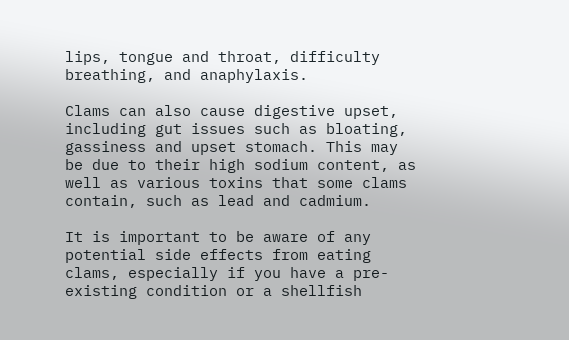lips, tongue and throat, difficulty breathing, and anaphylaxis.

Clams can also cause digestive upset, including gut issues such as bloating, gassiness and upset stomach. This may be due to their high sodium content, as well as various toxins that some clams contain, such as lead and cadmium.

It is important to be aware of any potential side effects from eating clams, especially if you have a pre-existing condition or a shellfish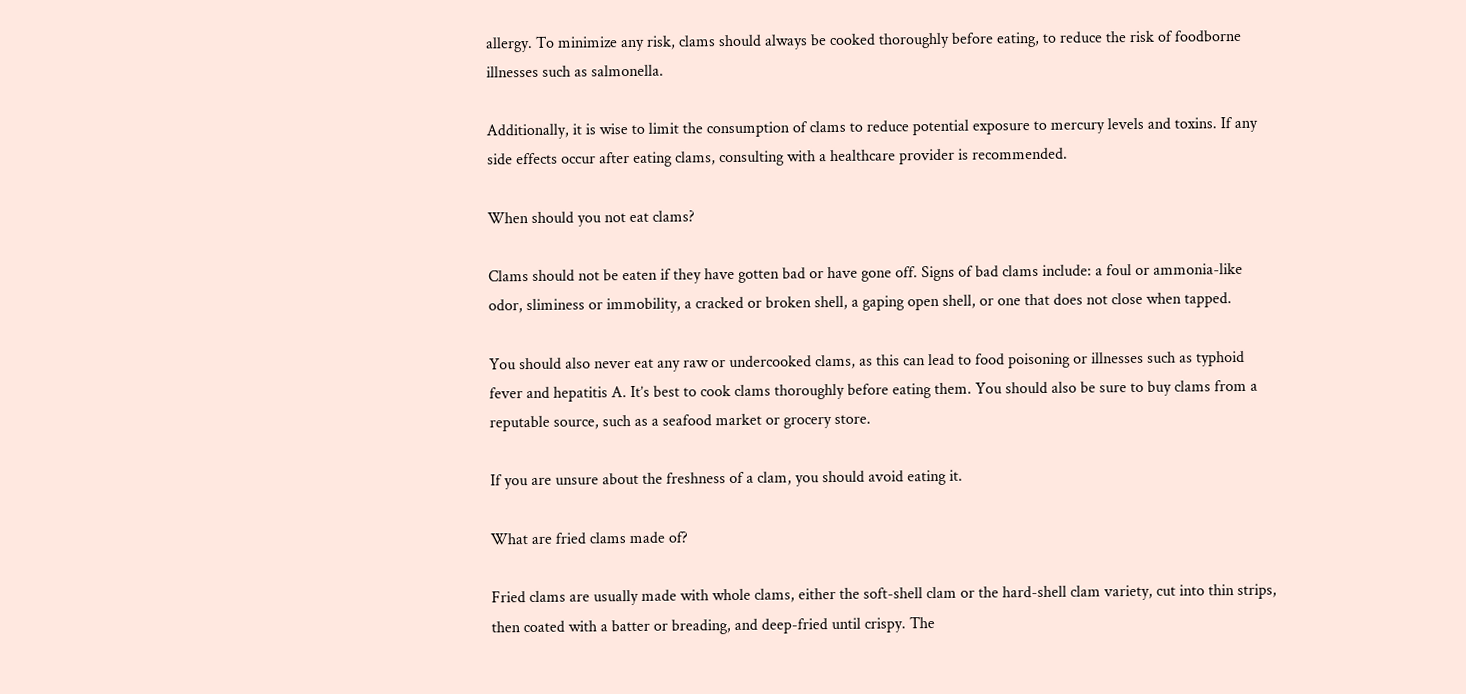allergy. To minimize any risk, clams should always be cooked thoroughly before eating, to reduce the risk of foodborne illnesses such as salmonella.

Additionally, it is wise to limit the consumption of clams to reduce potential exposure to mercury levels and toxins. If any side effects occur after eating clams, consulting with a healthcare provider is recommended.

When should you not eat clams?

Clams should not be eaten if they have gotten bad or have gone off. Signs of bad clams include: a foul or ammonia-like odor, sliminess or immobility, a cracked or broken shell, a gaping open shell, or one that does not close when tapped.

You should also never eat any raw or undercooked clams, as this can lead to food poisoning or illnesses such as typhoid fever and hepatitis A. It’s best to cook clams thoroughly before eating them. You should also be sure to buy clams from a reputable source, such as a seafood market or grocery store.

If you are unsure about the freshness of a clam, you should avoid eating it.

What are fried clams made of?

Fried clams are usually made with whole clams, either the soft-shell clam or the hard-shell clam variety, cut into thin strips, then coated with a batter or breading, and deep-fried until crispy. The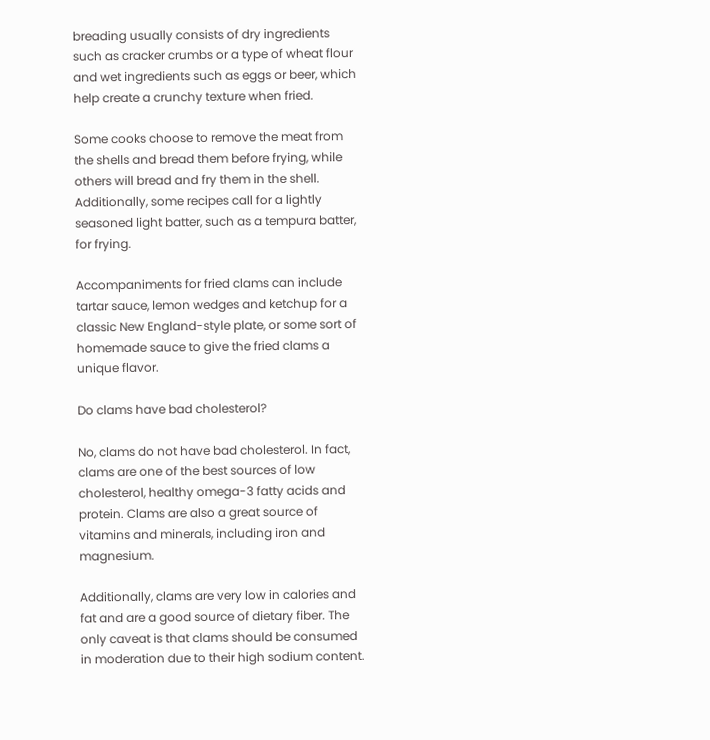breading usually consists of dry ingredients such as cracker crumbs or a type of wheat flour and wet ingredients such as eggs or beer, which help create a crunchy texture when fried.

Some cooks choose to remove the meat from the shells and bread them before frying, while others will bread and fry them in the shell. Additionally, some recipes call for a lightly seasoned light batter, such as a tempura batter, for frying.

Accompaniments for fried clams can include tartar sauce, lemon wedges and ketchup for a classic New England-style plate, or some sort of homemade sauce to give the fried clams a unique flavor.

Do clams have bad cholesterol?

No, clams do not have bad cholesterol. In fact, clams are one of the best sources of low cholesterol, healthy omega-3 fatty acids and protein. Clams are also a great source of vitamins and minerals, including iron and magnesium.

Additionally, clams are very low in calories and fat and are a good source of dietary fiber. The only caveat is that clams should be consumed in moderation due to their high sodium content.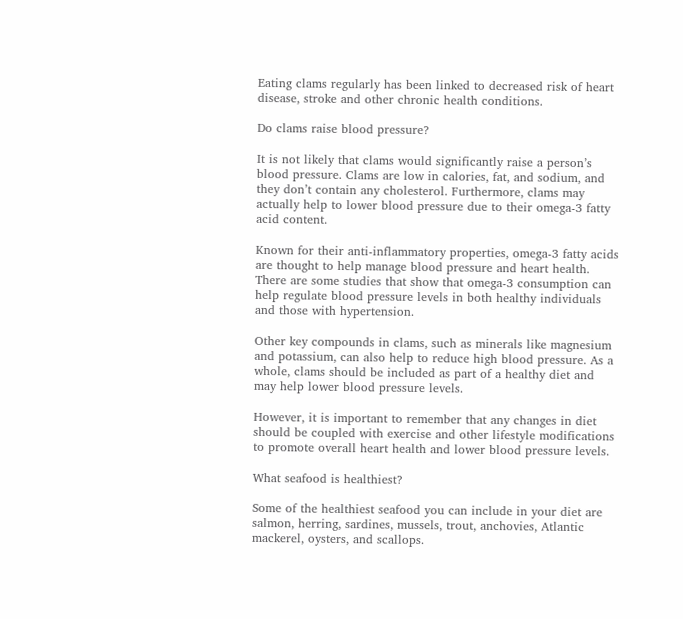Eating clams regularly has been linked to decreased risk of heart disease, stroke and other chronic health conditions.

Do clams raise blood pressure?

It is not likely that clams would significantly raise a person’s blood pressure. Clams are low in calories, fat, and sodium, and they don’t contain any cholesterol. Furthermore, clams may actually help to lower blood pressure due to their omega-3 fatty acid content.

Known for their anti-inflammatory properties, omega-3 fatty acids are thought to help manage blood pressure and heart health. There are some studies that show that omega-3 consumption can help regulate blood pressure levels in both healthy individuals and those with hypertension.

Other key compounds in clams, such as minerals like magnesium and potassium, can also help to reduce high blood pressure. As a whole, clams should be included as part of a healthy diet and may help lower blood pressure levels.

However, it is important to remember that any changes in diet should be coupled with exercise and other lifestyle modifications to promote overall heart health and lower blood pressure levels.

What seafood is healthiest?

Some of the healthiest seafood you can include in your diet are salmon, herring, sardines, mussels, trout, anchovies, Atlantic mackerel, oysters, and scallops.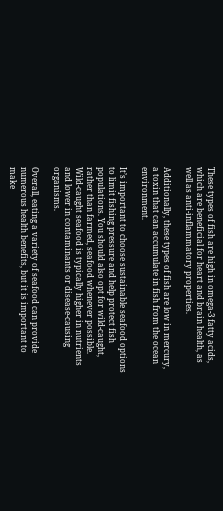These types of fish are high in omega-3 fatty acids, which are beneficial for heart and brain health, as well as anti-inflammatory properties.

Additionally, these types of fish are low in mercury, a toxin that can accumulate in fish from the ocean environment.

It’s important to choose sustainable seafood options to limit fishing pressure and help protect fish populations. You should also opt for wild-caught, rather than farmed, seafood whenever possible. Wild-caught seafood is typically higher in nutrients and lower in contaminants or disease-causing organisms.

Overall, eating a variety of seafood can provide numerous health benefits, but it is important to make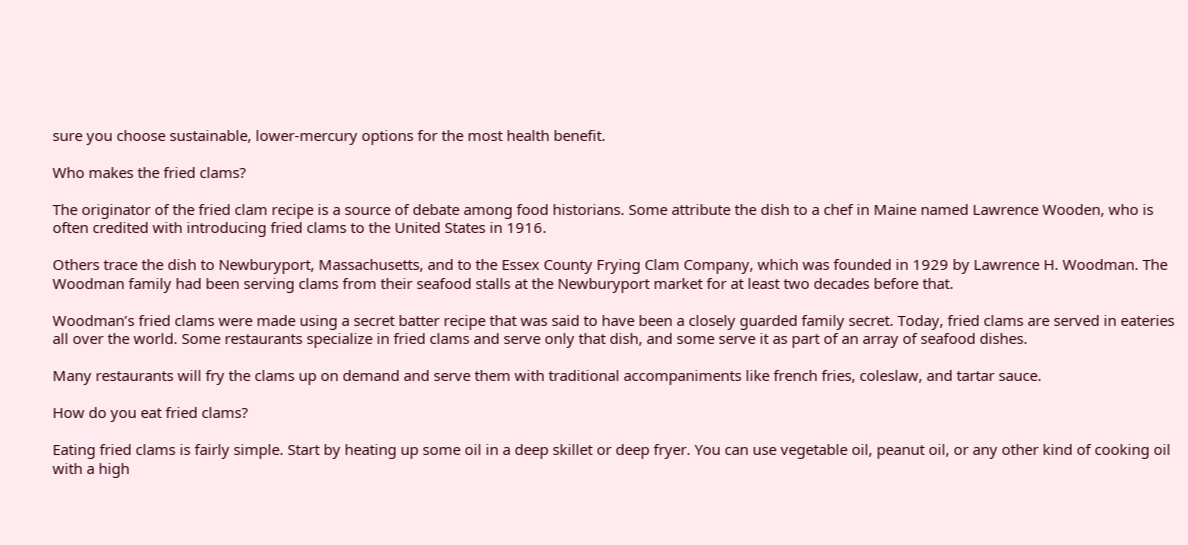sure you choose sustainable, lower-mercury options for the most health benefit.

Who makes the fried clams?

The originator of the fried clam recipe is a source of debate among food historians. Some attribute the dish to a chef in Maine named Lawrence Wooden, who is often credited with introducing fried clams to the United States in 1916.

Others trace the dish to Newburyport, Massachusetts, and to the Essex County Frying Clam Company, which was founded in 1929 by Lawrence H. Woodman. The Woodman family had been serving clams from their seafood stalls at the Newburyport market for at least two decades before that.

Woodman’s fried clams were made using a secret batter recipe that was said to have been a closely guarded family secret. Today, fried clams are served in eateries all over the world. Some restaurants specialize in fried clams and serve only that dish, and some serve it as part of an array of seafood dishes.

Many restaurants will fry the clams up on demand and serve them with traditional accompaniments like french fries, coleslaw, and tartar sauce.

How do you eat fried clams?

Eating fried clams is fairly simple. Start by heating up some oil in a deep skillet or deep fryer. You can use vegetable oil, peanut oil, or any other kind of cooking oil with a high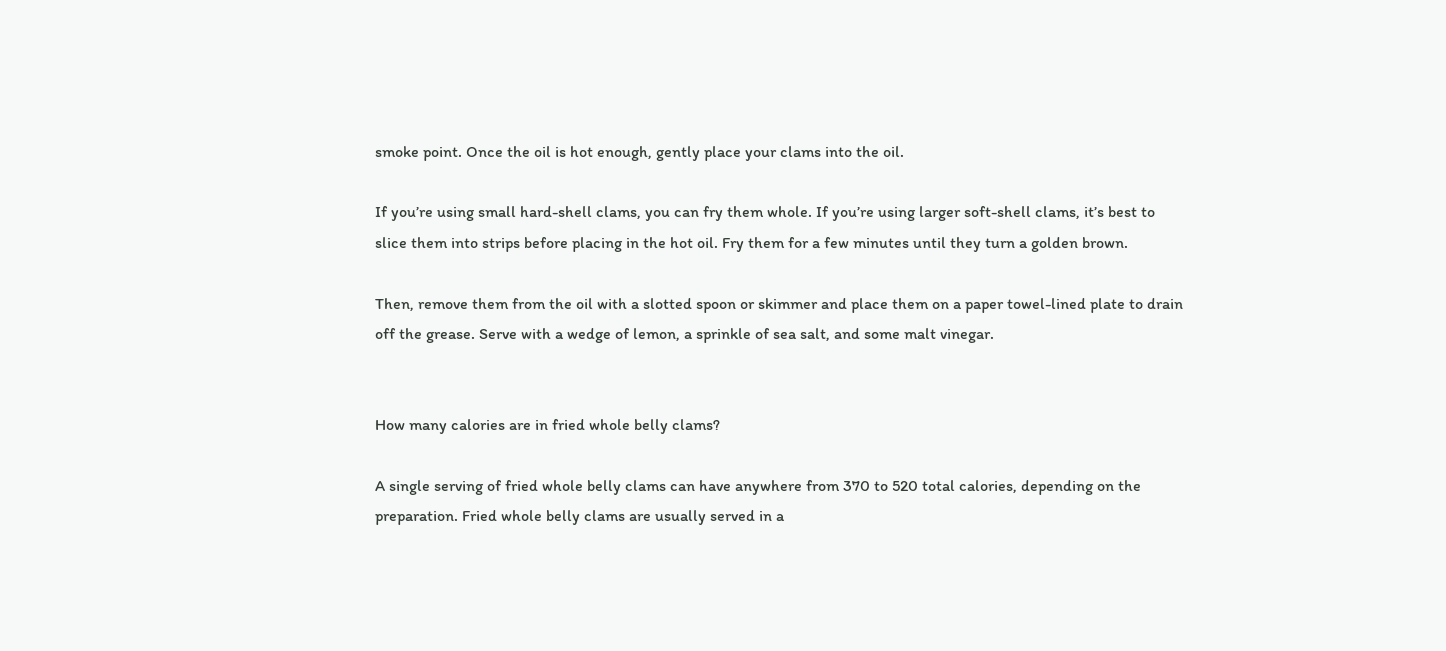smoke point. Once the oil is hot enough, gently place your clams into the oil.

If you’re using small hard-shell clams, you can fry them whole. If you’re using larger soft-shell clams, it’s best to slice them into strips before placing in the hot oil. Fry them for a few minutes until they turn a golden brown.

Then, remove them from the oil with a slotted spoon or skimmer and place them on a paper towel-lined plate to drain off the grease. Serve with a wedge of lemon, a sprinkle of sea salt, and some malt vinegar.


How many calories are in fried whole belly clams?

A single serving of fried whole belly clams can have anywhere from 370 to 520 total calories, depending on the preparation. Fried whole belly clams are usually served in a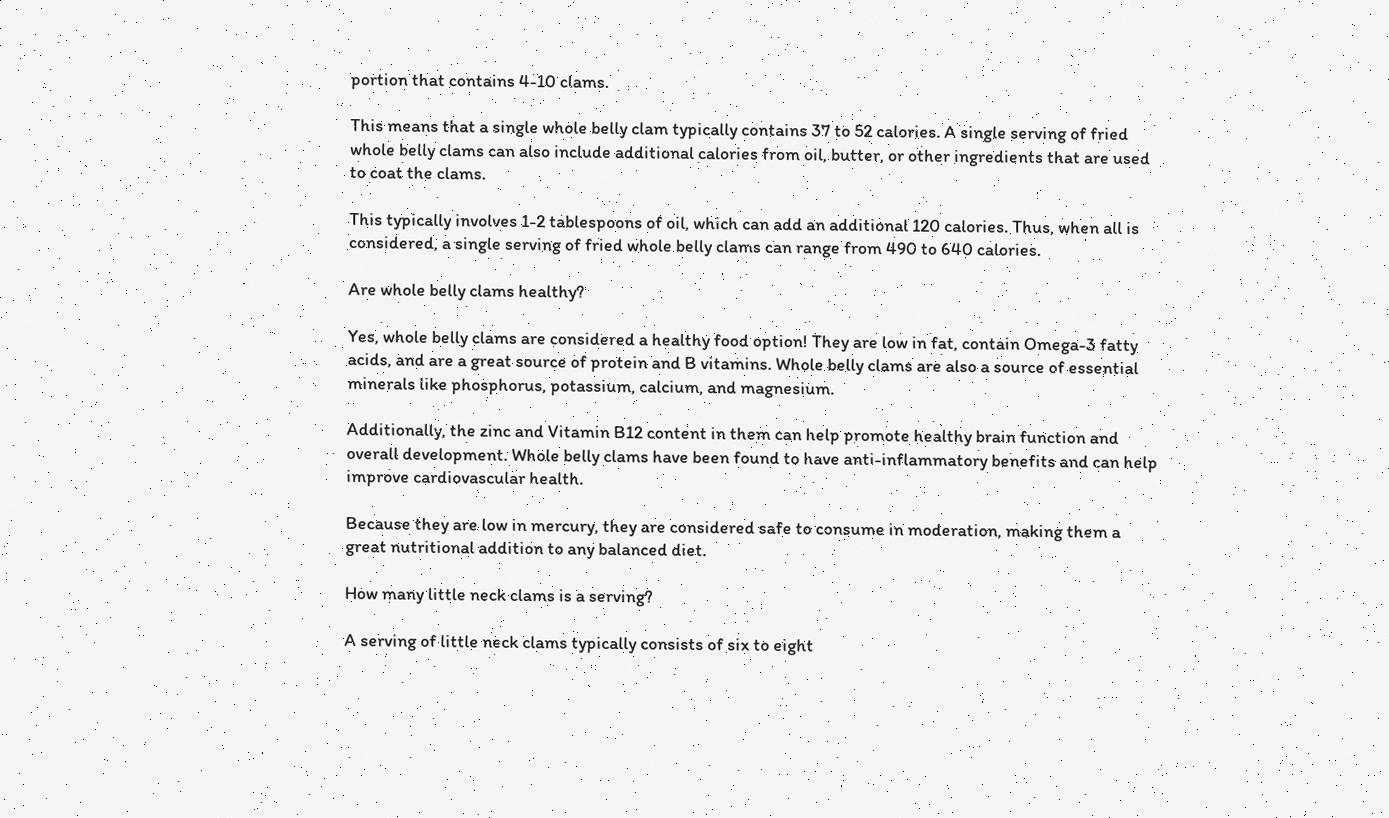portion that contains 4-10 clams.

This means that a single whole belly clam typically contains 37 to 52 calories. A single serving of fried whole belly clams can also include additional calories from oil, butter, or other ingredients that are used to coat the clams.

This typically involves 1-2 tablespoons of oil, which can add an additional 120 calories. Thus, when all is considered, a single serving of fried whole belly clams can range from 490 to 640 calories.

Are whole belly clams healthy?

Yes, whole belly clams are considered a healthy food option! They are low in fat, contain Omega-3 fatty acids, and are a great source of protein and B vitamins. Whole belly clams are also a source of essential minerals like phosphorus, potassium, calcium, and magnesium.

Additionally, the zinc and Vitamin B12 content in them can help promote healthy brain function and overall development. Whole belly clams have been found to have anti-inflammatory benefits and can help improve cardiovascular health.

Because they are low in mercury, they are considered safe to consume in moderation, making them a great nutritional addition to any balanced diet.

How many little neck clams is a serving?

A serving of little neck clams typically consists of six to eight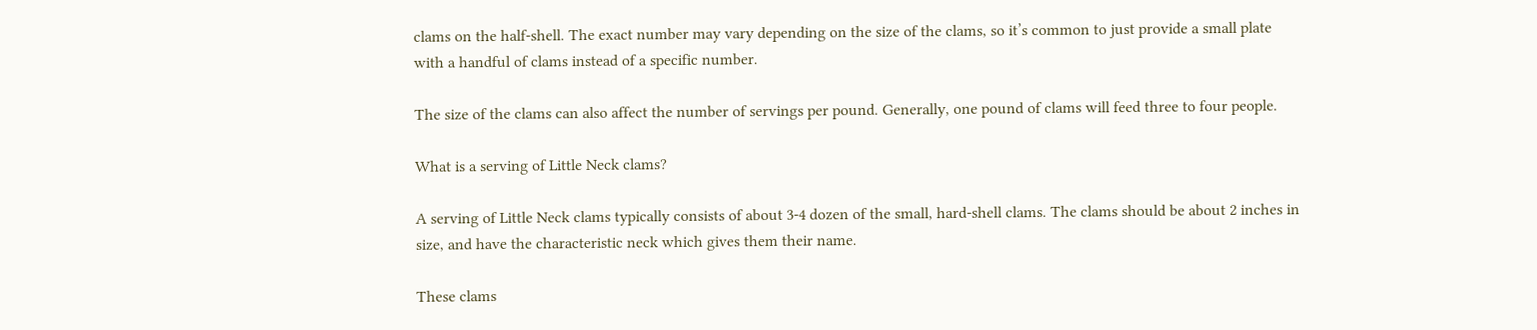clams on the half-shell. The exact number may vary depending on the size of the clams, so it’s common to just provide a small plate with a handful of clams instead of a specific number.

The size of the clams can also affect the number of servings per pound. Generally, one pound of clams will feed three to four people.

What is a serving of Little Neck clams?

A serving of Little Neck clams typically consists of about 3-4 dozen of the small, hard-shell clams. The clams should be about 2 inches in size, and have the characteristic neck which gives them their name.

These clams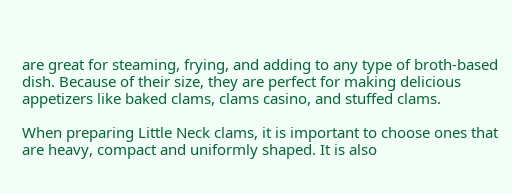are great for steaming, frying, and adding to any type of broth-based dish. Because of their size, they are perfect for making delicious appetizers like baked clams, clams casino, and stuffed clams.

When preparing Little Neck clams, it is important to choose ones that are heavy, compact and uniformly shaped. It is also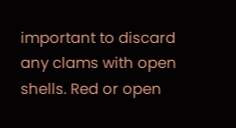important to discard any clams with open shells. Red or open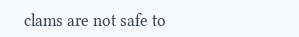clams are not safe to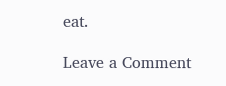eat.

Leave a Comment